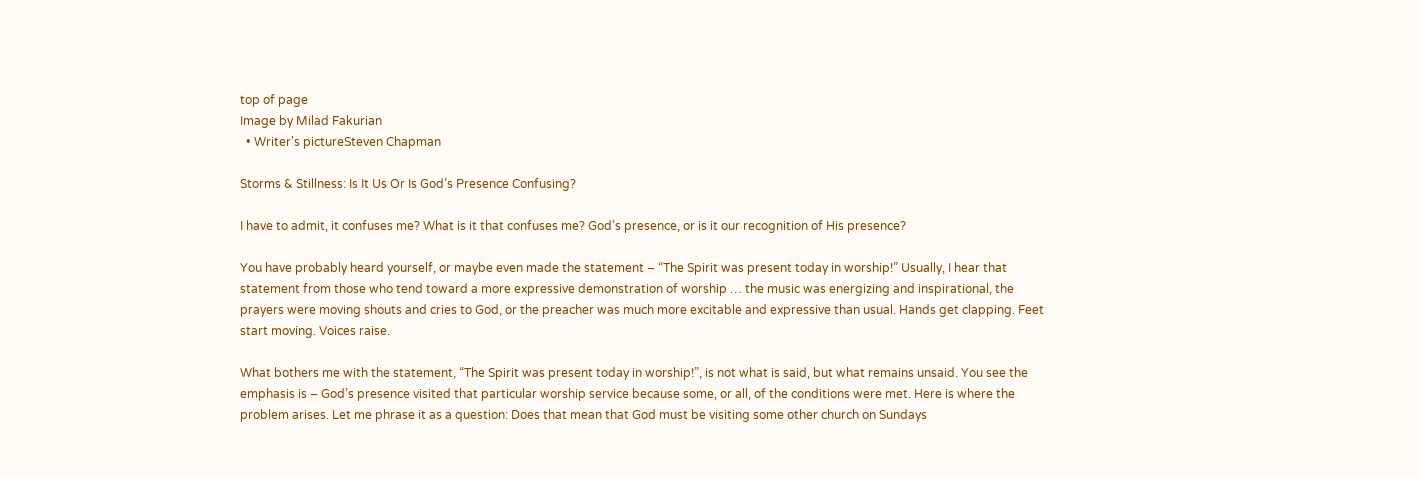top of page
Image by Milad Fakurian
  • Writer's pictureSteven Chapman

Storms & Stillness: Is It Us Or Is God’s Presence Confusing?

I have to admit, it confuses me? What is it that confuses me? God’s presence, or is it our recognition of His presence?

You have probably heard yourself, or maybe even made the statement – “The Spirit was present today in worship!” Usually, I hear that statement from those who tend toward a more expressive demonstration of worship … the music was energizing and inspirational, the prayers were moving shouts and cries to God, or the preacher was much more excitable and expressive than usual. Hands get clapping. Feet start moving. Voices raise.

What bothers me with the statement, “The Spirit was present today in worship!”, is not what is said, but what remains unsaid. You see the emphasis is – God’s presence visited that particular worship service because some, or all, of the conditions were met. Here is where the problem arises. Let me phrase it as a question: Does that mean that God must be visiting some other church on Sundays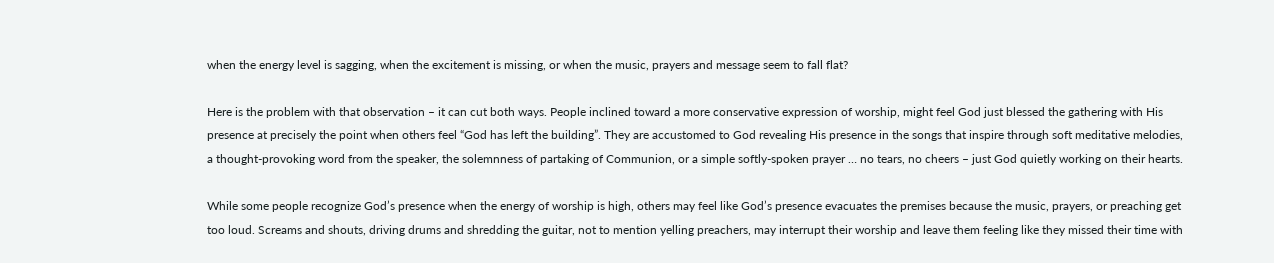when the energy level is sagging, when the excitement is missing, or when the music, prayers and message seem to fall flat?

Here is the problem with that observation – it can cut both ways. People inclined toward a more conservative expression of worship, might feel God just blessed the gathering with His presence at precisely the point when others feel “God has left the building”. They are accustomed to God revealing His presence in the songs that inspire through soft meditative melodies, a thought-provoking word from the speaker, the solemnness of partaking of Communion, or a simple softly-spoken prayer … no tears, no cheers – just God quietly working on their hearts.

While some people recognize God’s presence when the energy of worship is high, others may feel like God’s presence evacuates the premises because the music, prayers, or preaching get too loud. Screams and shouts, driving drums and shredding the guitar, not to mention yelling preachers, may interrupt their worship and leave them feeling like they missed their time with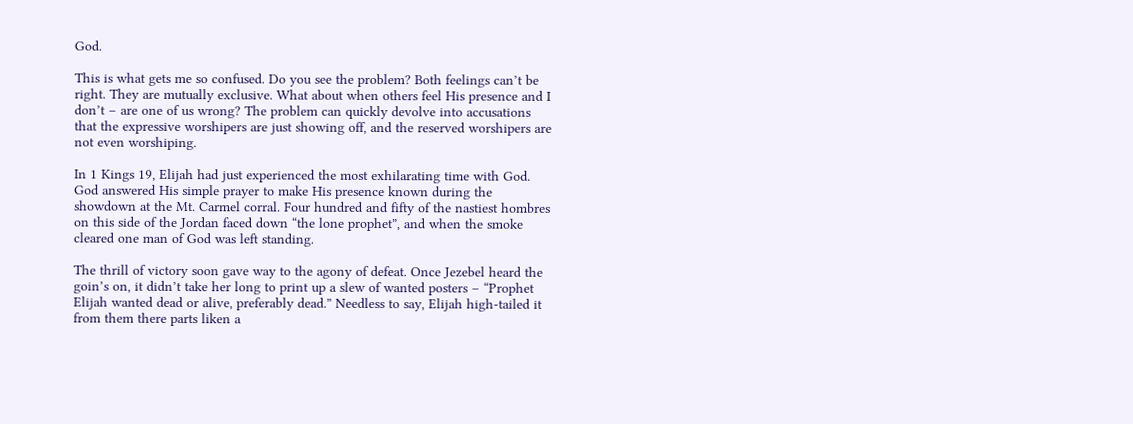God.

This is what gets me so confused. Do you see the problem? Both feelings can’t be right. They are mutually exclusive. What about when others feel His presence and I don’t – are one of us wrong? The problem can quickly devolve into accusations that the expressive worshipers are just showing off, and the reserved worshipers are not even worshiping.

In 1 Kings 19, Elijah had just experienced the most exhilarating time with God. God answered His simple prayer to make His presence known during the showdown at the Mt. Carmel corral. Four hundred and fifty of the nastiest hombres on this side of the Jordan faced down “the lone prophet”, and when the smoke cleared one man of God was left standing.

The thrill of victory soon gave way to the agony of defeat. Once Jezebel heard the goin’s on, it didn’t take her long to print up a slew of wanted posters – “Prophet Elijah wanted dead or alive, preferably dead.” Needless to say, Elijah high-tailed it from them there parts liken a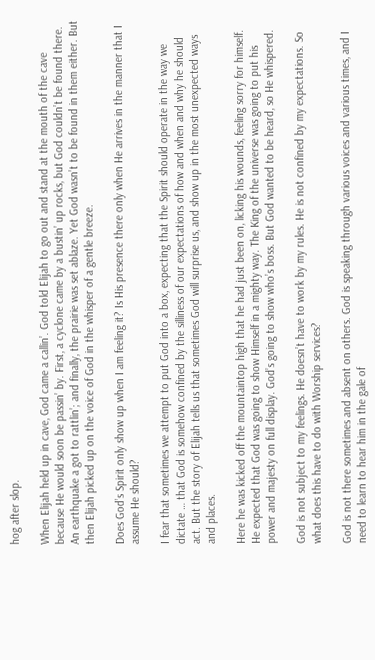hog after slop.

When Elijah held up in cave, God came a callin’. God told Elijah to go out and stand at the mouth of the cave because He would soon be passin’ by. First, a cyclone came by a bustin’ up rocks, but God couldn’t be found there. An earthquake a got to rattlin’; and finally, the prairie was set ablaze. Yet God wasn’t to be found in them either. But then Elijah picked up on the voice of God in the whisper of a gentle breeze.

Does God’s Spirit only show up when I am feeling it? Is His presence there only when He arrives in the manner that I assume He should?

I fear that sometimes we attempt to put God into a box, expecting that the Spirit should operate in the way we dictate … that God is somehow confined by the silliness of our expectations of how and when and why he should act. But the story of Elijah tells us that sometimes God will surprise us, and show up in the most unexpected ways and places.

Here he was kicked off the mountaintop high that he had just been on, licking his wounds, feeling sorry for himself. He expected that God was going to show Himself in a mighty way. The King of the universe was going to put his power and majesty on full display. God’s going to show who’s boss. But God wanted to be heard, so He whispered.

God is not subject to my feelings. He doesn’t have to work by my rules. He is not confined by my expectations. So what does this have to do with Worship services?

God is not there sometimes and absent on others. God is speaking through various voices and various times, and I need to learn to hear him in the gale of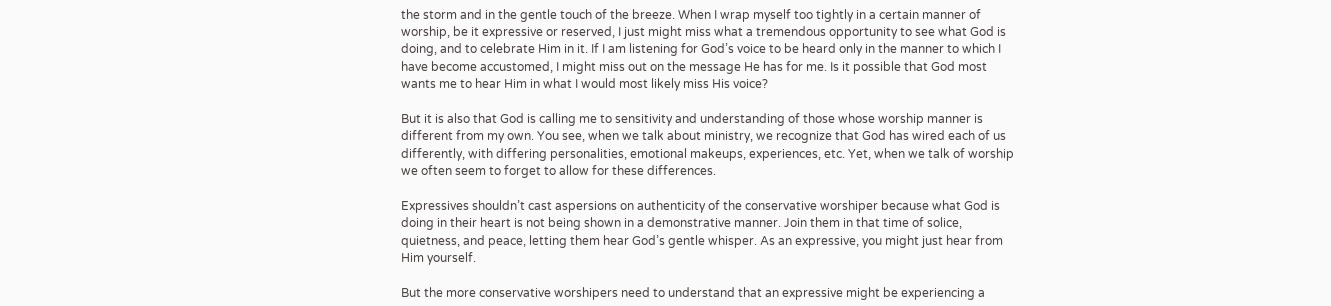the storm and in the gentle touch of the breeze. When I wrap myself too tightly in a certain manner of worship, be it expressive or reserved, I just might miss what a tremendous opportunity to see what God is doing, and to celebrate Him in it. If I am listening for God’s voice to be heard only in the manner to which I have become accustomed, I might miss out on the message He has for me. Is it possible that God most wants me to hear Him in what I would most likely miss His voice?

But it is also that God is calling me to sensitivity and understanding of those whose worship manner is different from my own. You see, when we talk about ministry, we recognize that God has wired each of us differently, with differing personalities, emotional makeups, experiences, etc. Yet, when we talk of worship we often seem to forget to allow for these differences.

Expressives shouldn’t cast aspersions on authenticity of the conservative worshiper because what God is doing in their heart is not being shown in a demonstrative manner. Join them in that time of solice, quietness, and peace, letting them hear God’s gentle whisper. As an expressive, you might just hear from Him yourself.

But the more conservative worshipers need to understand that an expressive might be experiencing a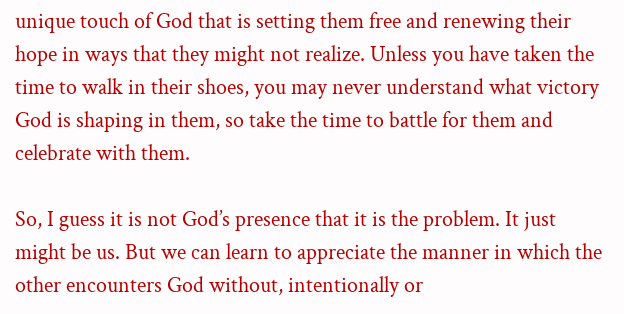unique touch of God that is setting them free and renewing their hope in ways that they might not realize. Unless you have taken the time to walk in their shoes, you may never understand what victory God is shaping in them, so take the time to battle for them and celebrate with them.

So, I guess it is not God’s presence that it is the problem. It just might be us. But we can learn to appreciate the manner in which the other encounters God without, intentionally or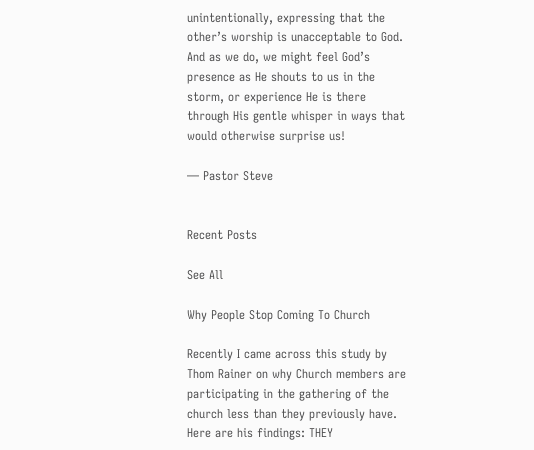unintentionally, expressing that the other’s worship is unacceptable to God. And as we do, we might feel God’s presence as He shouts to us in the storm, or experience He is there through His gentle whisper in ways that would otherwise surprise us!

— Pastor Steve


Recent Posts

See All

Why People Stop Coming To Church

Recently I came across this study by Thom Rainer on why Church members are participating in the gathering of the church less than they previously have. Here are his findings: THEY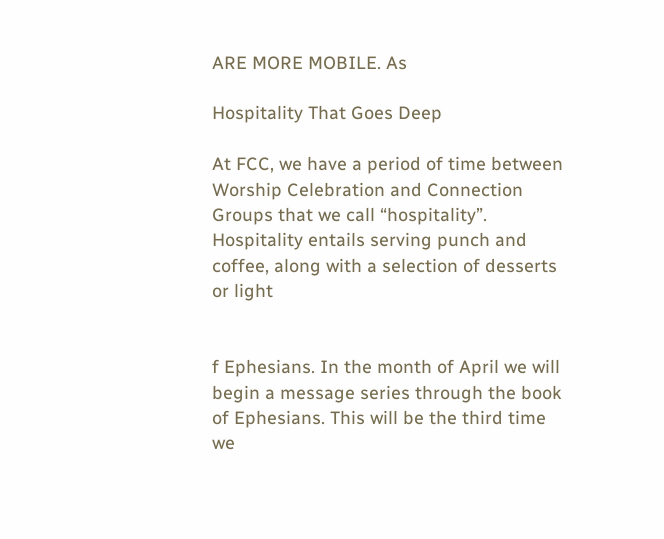ARE MORE MOBILE. As

Hospitality That Goes Deep

At FCC, we have a period of time between Worship Celebration and Connection Groups that we call “hospitality”. Hospitality entails serving punch and coffee, along with a selection of desserts or light


f Ephesians. In the month of April we will begin a message series through the book of Ephesians. This will be the third time we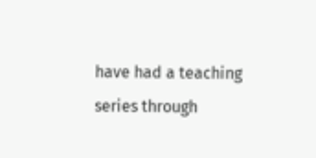have had a teaching series through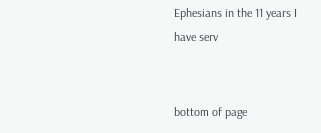Ephesians in the 11 years I have serv


bottom of page